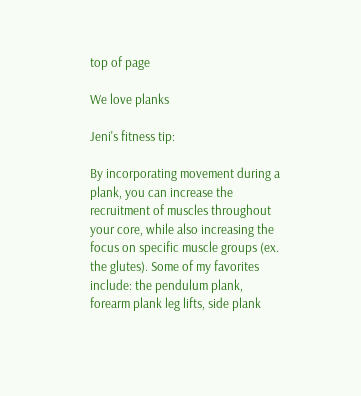top of page

We love planks

Jeni's fitness tip:

By incorporating movement during a plank, you can increase the recruitment of muscles throughout your core, while also increasing the focus on specific muscle groups (ex. the glutes). Some of my favorites include: the pendulum plank, forearm plank leg lifts, side plank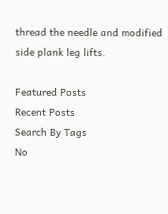thread the needle and modified side plank leg lifts.

Featured Posts
Recent Posts
Search By Tags
No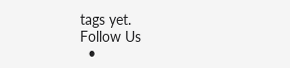tags yet.
Follow Us
  •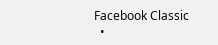Facebook Classic
  •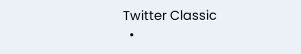Twitter Classic
  •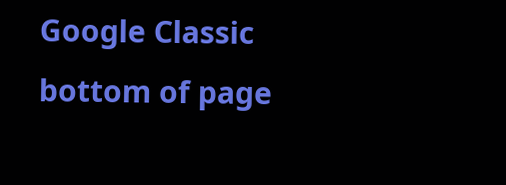Google Classic
bottom of page